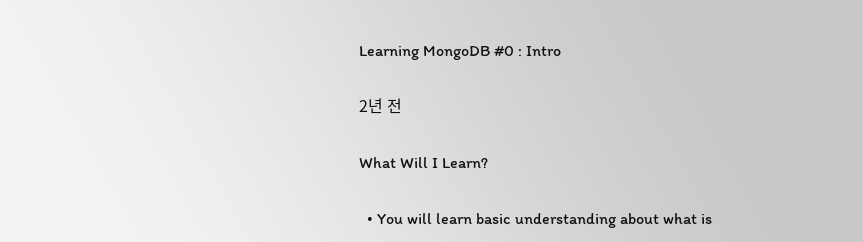Learning MongoDB #0 : Intro

2년 전

What Will I Learn?

  • You will learn basic understanding about what is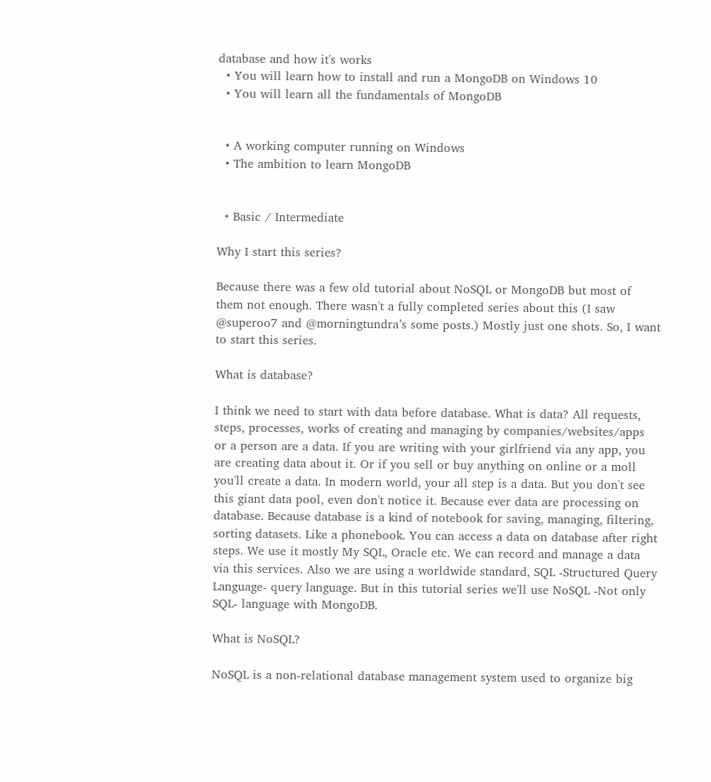database and how it's works
  • You will learn how to install and run a MongoDB on Windows 10
  • You will learn all the fundamentals of MongoDB


  • A working computer running on Windows
  • The ambition to learn MongoDB


  • Basic / Intermediate

Why I start this series?

Because there was a few old tutorial about NoSQL or MongoDB but most of them not enough. There wasn't a fully completed series about this (I saw @superoo7 and @morningtundra’s some posts.) Mostly just one shots. So, I want to start this series.

What is database?

I think we need to start with data before database. What is data? All requests, steps, processes, works of creating and managing by companies/websites/apps or a person are a data. If you are writing with your girlfriend via any app, you are creating data about it. Or if you sell or buy anything on online or a moll you'll create a data. In modern world, your all step is a data. But you don't see this giant data pool, even don't notice it. Because ever data are processing on database. Because database is a kind of notebook for saving, managing, filtering, sorting datasets. Like a phonebook. You can access a data on database after right steps. We use it mostly My SQL, Oracle etc. We can record and manage a data via this services. Also we are using a worldwide standard, SQL -Structured Query Language- query language. But in this tutorial series we'll use NoSQL -Not only SQL- language with MongoDB.

What is NoSQL?

NoSQL is a non-relational database management system used to organize big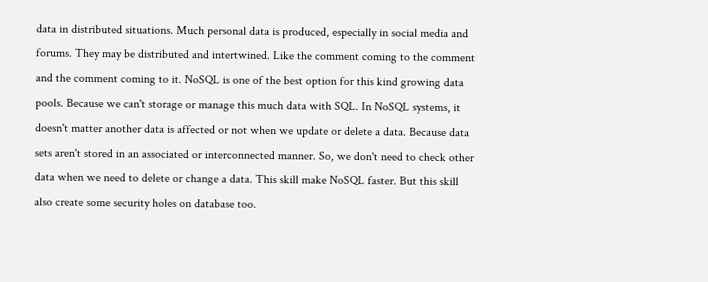data in distributed situations. Much personal data is produced, especially in social media and forums. They may be distributed and intertwined. Like the comment coming to the comment and the comment coming to it. NoSQL is one of the best option for this kind growing data pools. Because we can't storage or manage this much data with SQL. In NoSQL systems, it doesn't matter another data is affected or not when we update or delete a data. Because data sets aren't stored in an associated or interconnected manner. So, we don't need to check other data when we need to delete or change a data. This skill make NoSQL faster. But this skill also create some security holes on database too.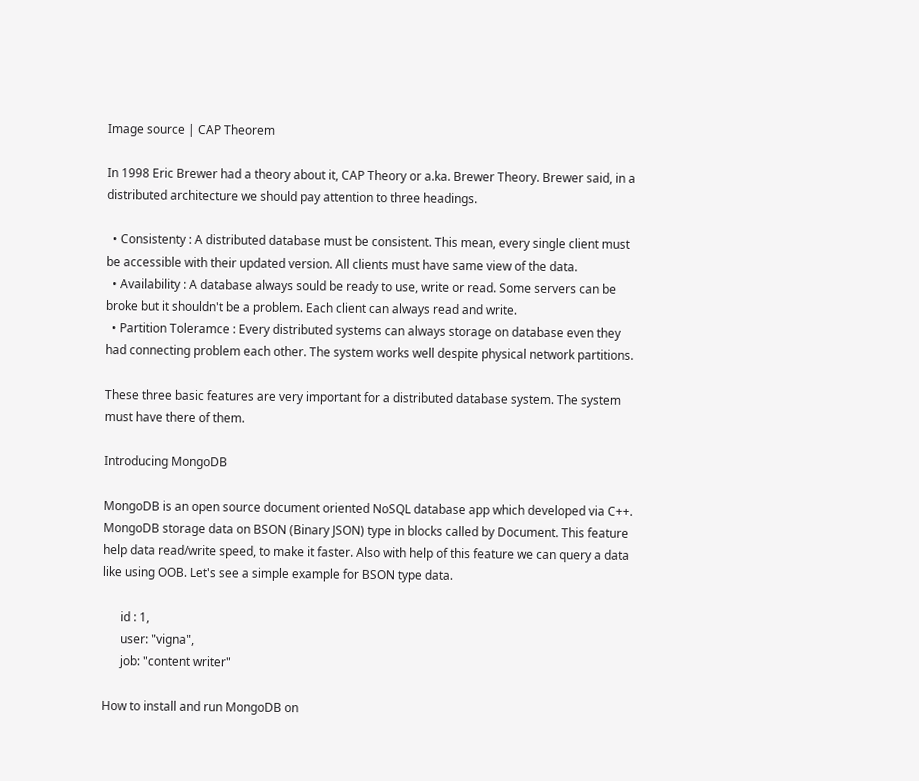Image source | CAP Theorem

In 1998 Eric Brewer had a theory about it, CAP Theory or a.ka. Brewer Theory. Brewer said, in a distributed architecture we should pay attention to three headings.

  • Consistenty : A distributed database must be consistent. This mean, every single client must be accessible with their updated version. All clients must have same view of the data.
  • Availability : A database always sould be ready to use, write or read. Some servers can be broke but it shouldn't be a problem. Each client can always read and write.
  • Partition Toleramce : Every distributed systems can always storage on database even they had connecting problem each other. The system works well despite physical network partitions.

These three basic features are very important for a distributed database system. The system must have there of them.

Introducing MongoDB

MongoDB is an open source document oriented NoSQL database app which developed via C++. MongoDB storage data on BSON (Binary JSON) type in blocks called by Document. This feature help data read/write speed, to make it faster. Also with help of this feature we can query a data like using OOB. Let's see a simple example for BSON type data.

      id : 1,
      user: "vigna",
      job: "content writer"

How to install and run MongoDB on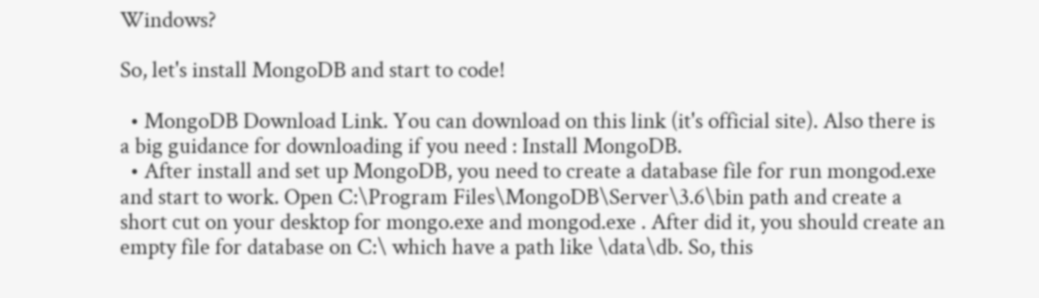Windows?

So, let's install MongoDB and start to code!

  • MongoDB Download Link. You can download on this link (it's official site). Also there is a big guidance for downloading if you need : Install MongoDB.
  • After install and set up MongoDB, you need to create a database file for run mongod.exe and start to work. Open C:\Program Files\MongoDB\Server\3.6\bin path and create a short cut on your desktop for mongo.exe and mongod.exe . After did it, you should create an empty file for database on C:\ which have a path like \data\db. So, this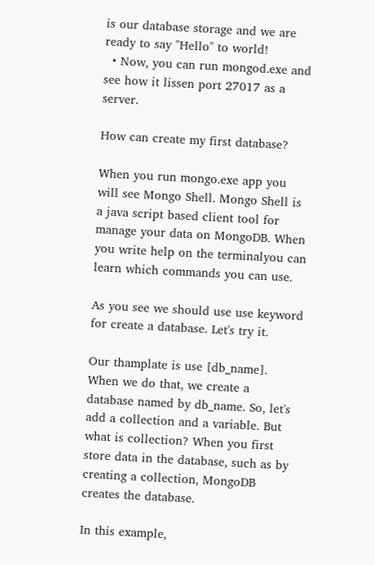is our database storage and we are ready to say "Hello" to world!
  • Now, you can run mongod.exe and see how it lissen port 27017 as a server.

How can create my first database?

When you run mongo.exe app you will see Mongo Shell. Mongo Shell is a java script based client tool for manage your data on MongoDB. When you write help on the terminalyou can learn which commands you can use.

As you see we should use use keyword for create a database. Let's try it.

Our thamplate is use [db_name]. When we do that, we create a database named by db_name. So, let's add a collection and a variable. But what is collection? When you first store data in the database, such as by creating a collection, MongoDB creates the database.

In this example,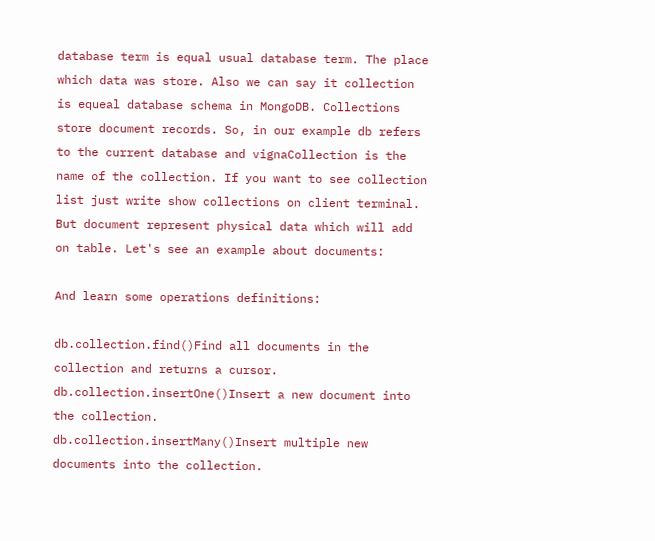database term is equal usual database term. The place which data was store. Also we can say it collection is equeal database schema in MongoDB. Collections store document records. So, in our example db refers to the current database and vignaCollection is the name of the collection. If you want to see collection list just write show collections on client terminal. But document represent physical data which will add on table. Let's see an example about documents:

And learn some operations definitions:

db.collection.find()Find all documents in the collection and returns a cursor.
db.collection.insertOne()Insert a new document into the collection.
db.collection.insertMany()Insert multiple new documents into the collection.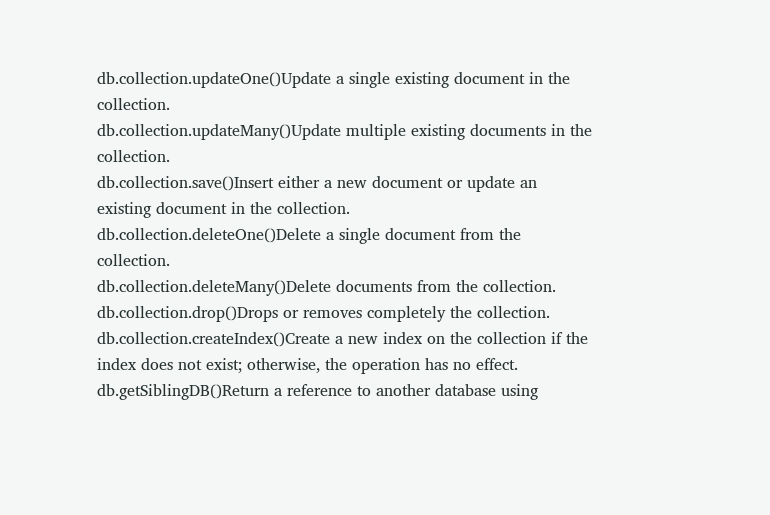db.collection.updateOne()Update a single existing document in the collection.
db.collection.updateMany()Update multiple existing documents in the collection.
db.collection.save()Insert either a new document or update an existing document in the collection.
db.collection.deleteOne()Delete a single document from the collection.
db.collection.deleteMany()Delete documents from the collection.
db.collection.drop()Drops or removes completely the collection.
db.collection.createIndex()Create a new index on the collection if the index does not exist; otherwise, the operation has no effect.
db.getSiblingDB()Return a reference to another database using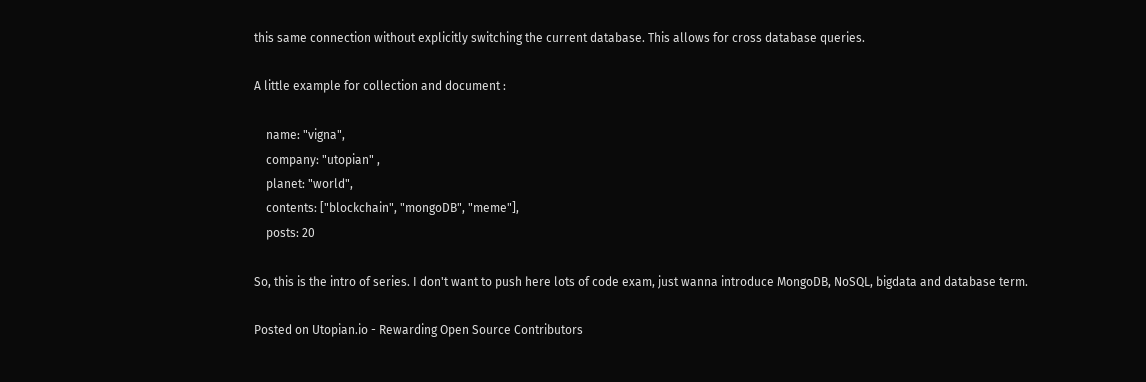this same connection without explicitly switching the current database. This allows for cross database queries.

A little example for collection and document :

    name: "vigna",
    company: "utopian" ,
    planet: "world",
    contents: ["blockchain", "mongoDB", "meme"],
    posts: 20

So, this is the intro of series. I don't want to push here lots of code exam, just wanna introduce MongoDB, NoSQL, bigdata and database term.

Posted on Utopian.io - Rewarding Open Source Contributors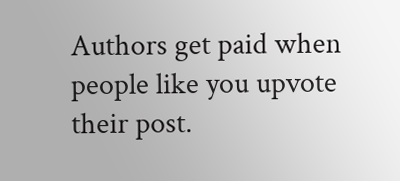Authors get paid when people like you upvote their post.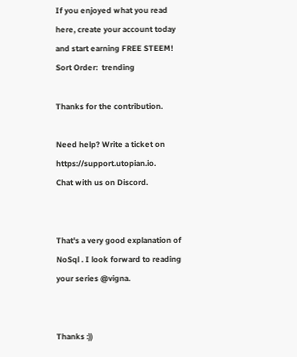If you enjoyed what you read here, create your account today and start earning FREE STEEM!
Sort Order:  trending

Thanks for the contribution.

Need help? Write a ticket on https://support.utopian.io.
Chat with us on Discord.


That's a very good explanation of NoSql . I look forward to reading your series @vigna.


Thanks :))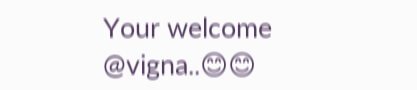Your welcome @vigna..😊😊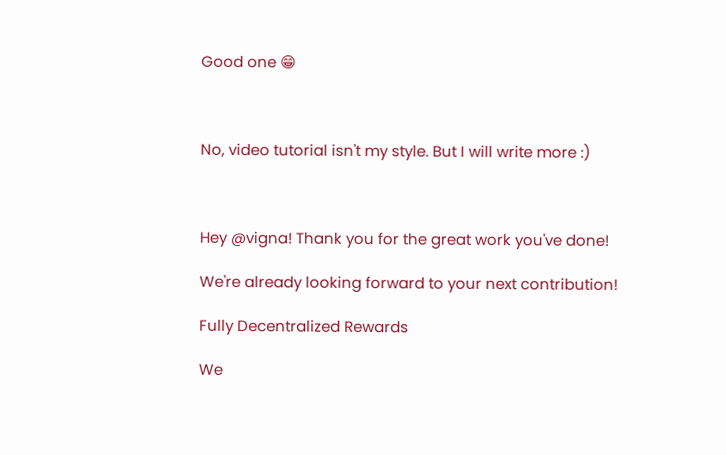Good one 😁



No, video tutorial isn't my style. But I will write more :)



Hey @vigna! Thank you for the great work you've done!

We're already looking forward to your next contribution!

Fully Decentralized Rewards

We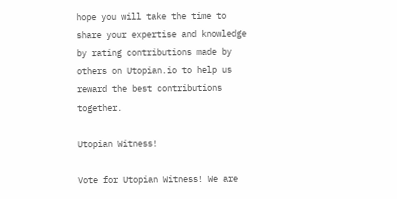hope you will take the time to share your expertise and knowledge by rating contributions made by others on Utopian.io to help us reward the best contributions together.

Utopian Witness!

Vote for Utopian Witness! We are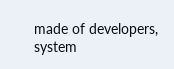made of developers, system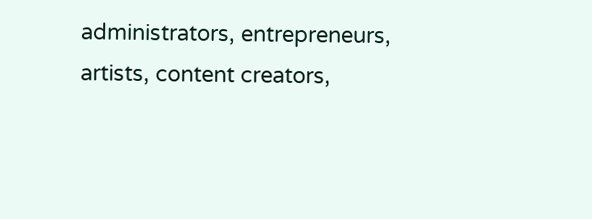administrators, entrepreneurs, artists, content creators,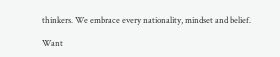thinkers. We embrace every nationality, mindset and belief.

Want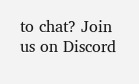to chat? Join us on Discord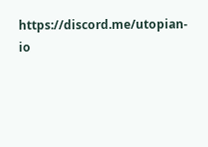https://discord.me/utopian-io